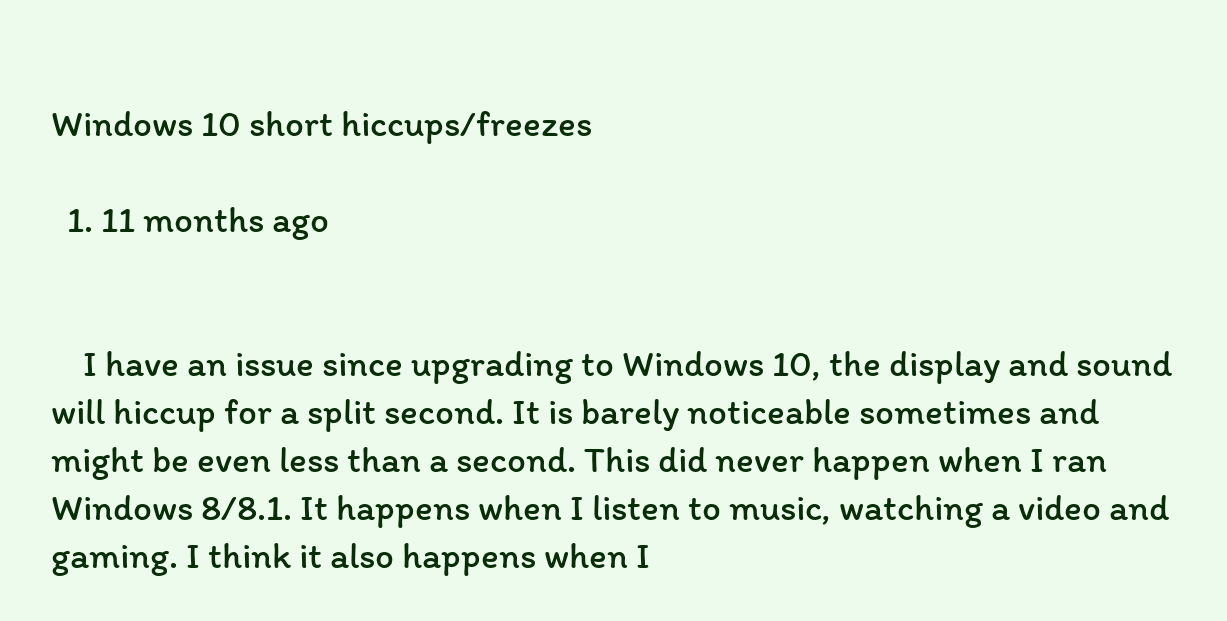Windows 10 short hiccups/freezes

  1. 11 months ago


    I have an issue since upgrading to Windows 10, the display and sound will hiccup for a split second. It is barely noticeable sometimes and might be even less than a second. This did never happen when I ran Windows 8/8.1. It happens when I listen to music, watching a video and gaming. I think it also happens when I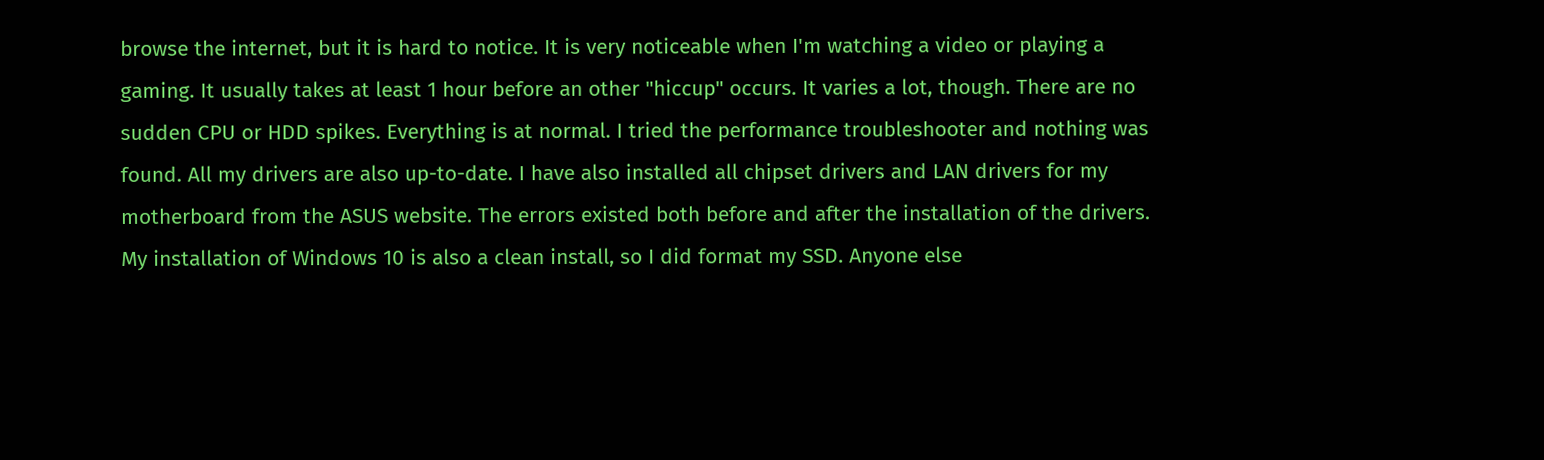browse the internet, but it is hard to notice. It is very noticeable when I'm watching a video or playing a gaming. It usually takes at least 1 hour before an other "hiccup" occurs. It varies a lot, though. There are no sudden CPU or HDD spikes. Everything is at normal. I tried the performance troubleshooter and nothing was found. All my drivers are also up-to-date. I have also installed all chipset drivers and LAN drivers for my motherboard from the ASUS website. The errors existed both before and after the installation of the drivers. My installation of Windows 10 is also a clean install, so I did format my SSD. Anyone else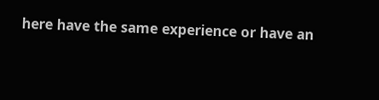here have the same experience or have an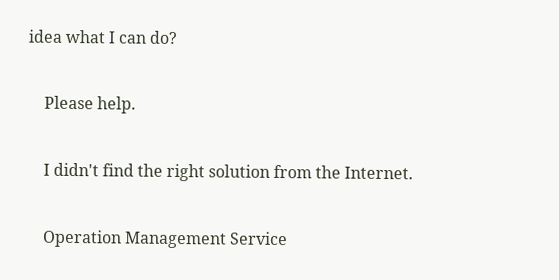idea what I can do?

    Please help.

    I didn't find the right solution from the Internet.

    Operation Management Service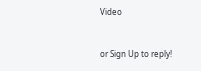Video


or Sign Up to reply!